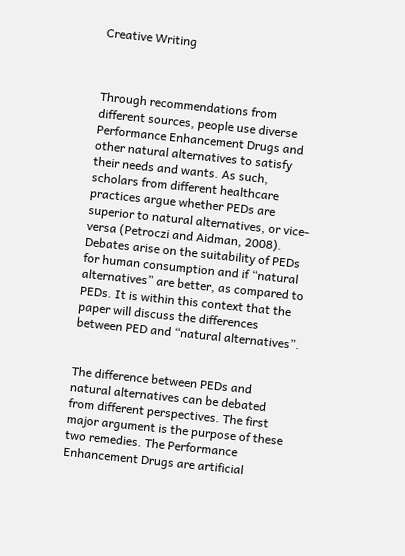Creative Writing



Through recommendations from different sources, people use diverse Performance Enhancement Drugs and other natural alternatives to satisfy their needs and wants. As such, scholars from different healthcare practices argue whether PEDs are superior to natural alternatives, or vice-versa (Petroczi and Aidman, 2008). Debates arise on the suitability of PEDs for human consumption and if “natural alternatives” are better, as compared to PEDs. It is within this context that the paper will discuss the differences between PED and “natural alternatives”.


The difference between PEDs and natural alternatives can be debated from different perspectives. The first major argument is the purpose of these two remedies. The Performance Enhancement Drugs are artificial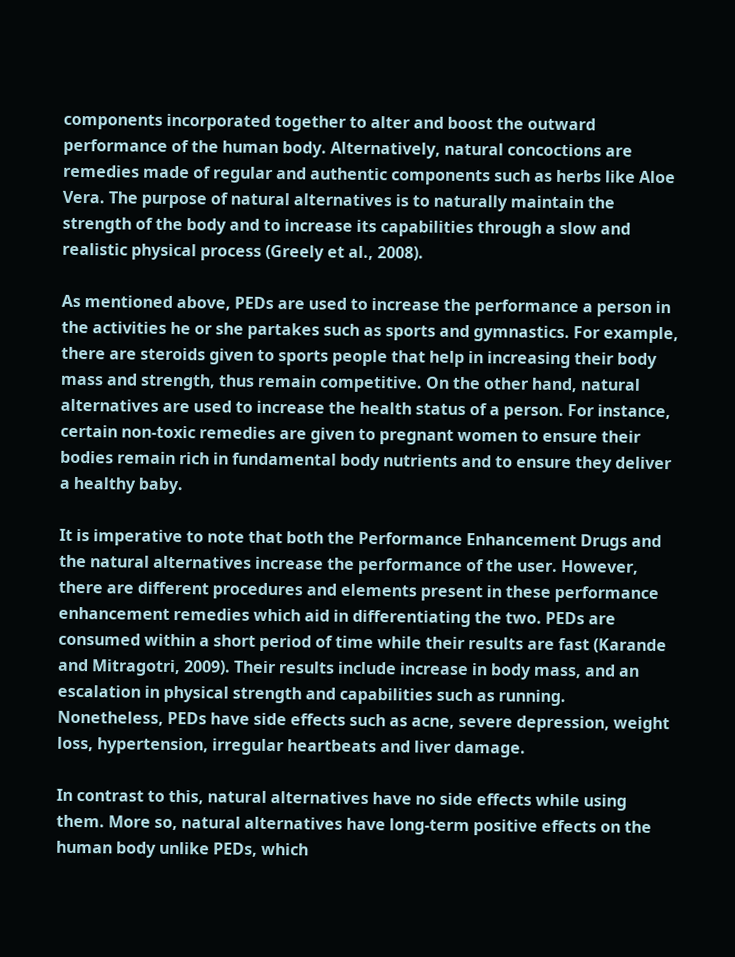components incorporated together to alter and boost the outward performance of the human body. Alternatively, natural concoctions are remedies made of regular and authentic components such as herbs like Aloe Vera. The purpose of natural alternatives is to naturally maintain the strength of the body and to increase its capabilities through a slow and realistic physical process (Greely et al., 2008).

As mentioned above, PEDs are used to increase the performance a person in the activities he or she partakes such as sports and gymnastics. For example, there are steroids given to sports people that help in increasing their body mass and strength, thus remain competitive. On the other hand, natural alternatives are used to increase the health status of a person. For instance, certain non-toxic remedies are given to pregnant women to ensure their bodies remain rich in fundamental body nutrients and to ensure they deliver a healthy baby.

It is imperative to note that both the Performance Enhancement Drugs and the natural alternatives increase the performance of the user. However, there are different procedures and elements present in these performance enhancement remedies which aid in differentiating the two. PEDs are consumed within a short period of time while their results are fast (Karande and Mitragotri, 2009). Their results include increase in body mass, and an escalation in physical strength and capabilities such as running. Nonetheless, PEDs have side effects such as acne, severe depression, weight loss, hypertension, irregular heartbeats and liver damage.

In contrast to this, natural alternatives have no side effects while using them. More so, natural alternatives have long-term positive effects on the human body unlike PEDs, which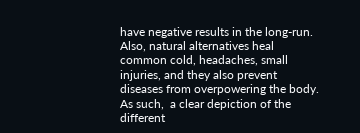have negative results in the long-run. Also, natural alternatives heal common cold, headaches, small injuries, and they also prevent diseases from overpowering the body. As such,  a clear depiction of the different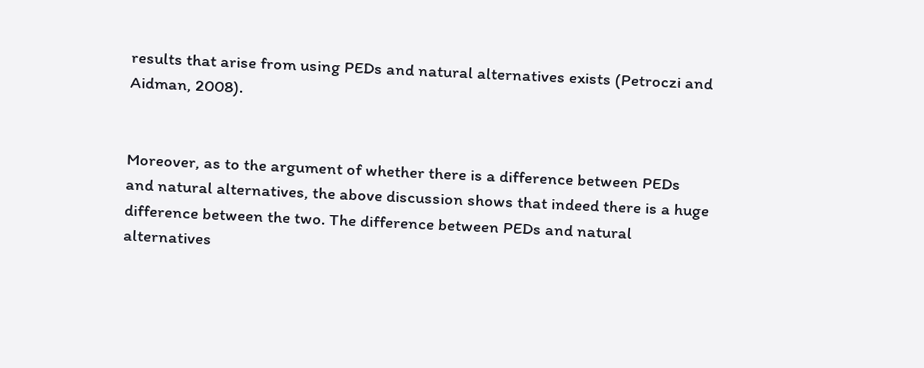results that arise from using PEDs and natural alternatives exists (Petroczi and Aidman, 2008).


Moreover, as to the argument of whether there is a difference between PEDs and natural alternatives, the above discussion shows that indeed there is a huge difference between the two. The difference between PEDs and natural alternatives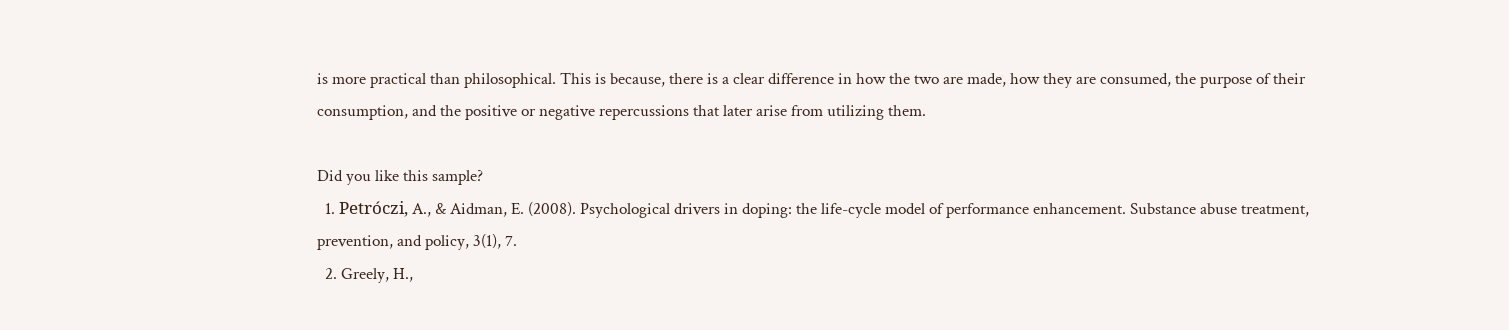is more practical than philosophical. This is because, there is a clear difference in how the two are made, how they are consumed, the purpose of their consumption, and the positive or negative repercussions that later arise from utilizing them.

Did you like this sample?
  1. Petróczi, A., & Aidman, E. (2008). Psychological drivers in doping: the life-cycle model of performance enhancement. Substance abuse treatment, prevention, and policy, 3(1), 7.
  2. Greely, H.,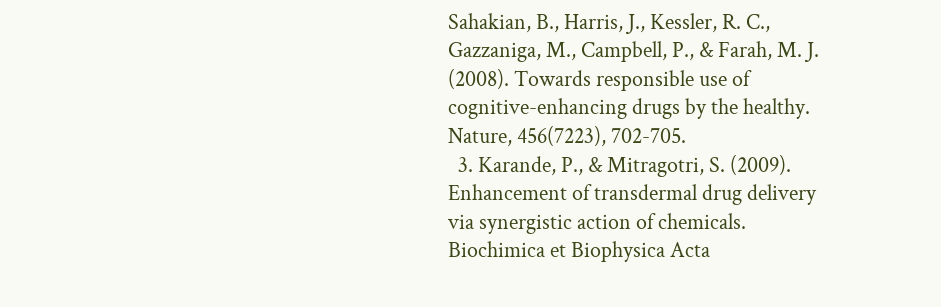Sahakian, B., Harris, J., Kessler, R. C., Gazzaniga, M., Campbell, P., & Farah, M. J. (2008). Towards responsible use of cognitive-enhancing drugs by the healthy. Nature, 456(7223), 702-705.
  3. Karande, P., & Mitragotri, S. (2009). Enhancement of transdermal drug delivery via synergistic action of chemicals. Biochimica et Biophysica Acta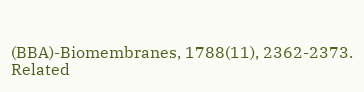(BBA)-Biomembranes, 1788(11), 2362-2373.
Related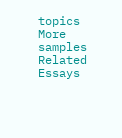topics
More samples
Related Essays